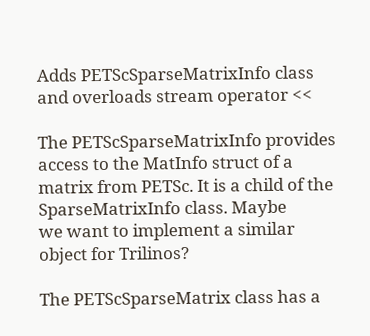Adds PETScSparseMatrixInfo class and overloads stream operator <<

The PETScSparseMatrixInfo provides access to the MatInfo struct of a
matrix from PETSc. It is a child of the SparseMatrixInfo class. Maybe
we want to implement a similar object for Trilinos?

The PETScSparseMatrix class has a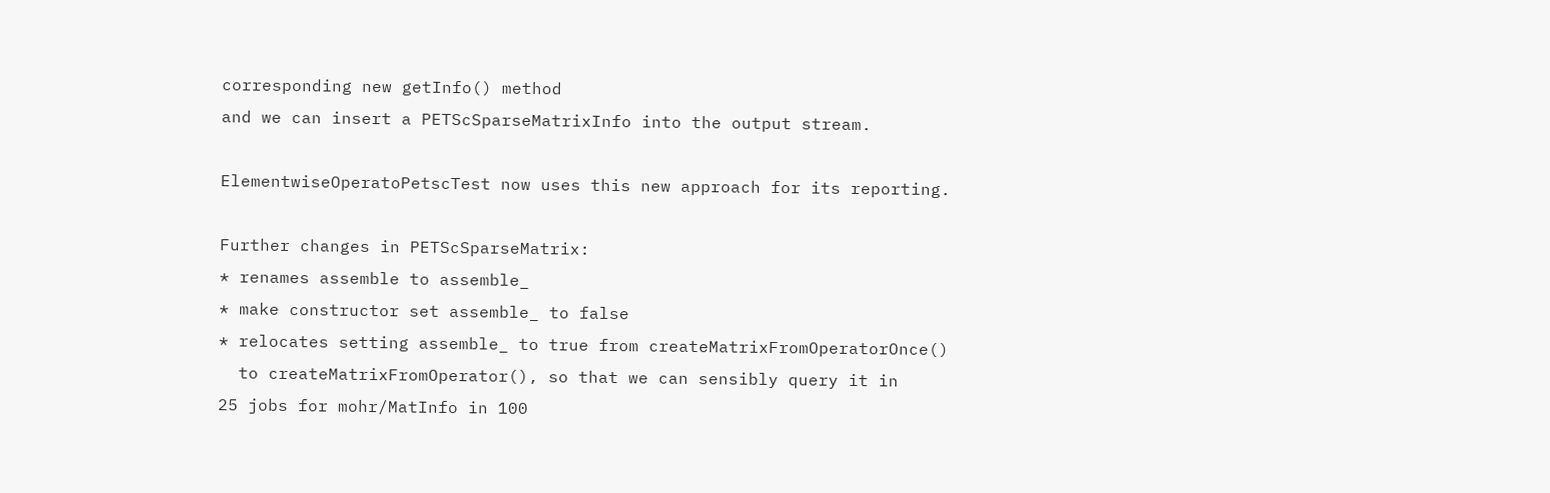corresponding new getInfo() method
and we can insert a PETScSparseMatrixInfo into the output stream.

ElementwiseOperatoPetscTest now uses this new approach for its reporting.

Further changes in PETScSparseMatrix:
* renames assemble to assemble_
* make constructor set assemble_ to false
* relocates setting assemble_ to true from createMatrixFromOperatorOnce()
  to createMatrixFromOperator(), so that we can sensibly query it in
25 jobs for mohr/MatInfo in 100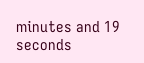minutes and 19 seconds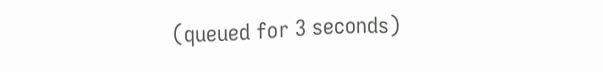(queued for 3 seconds)